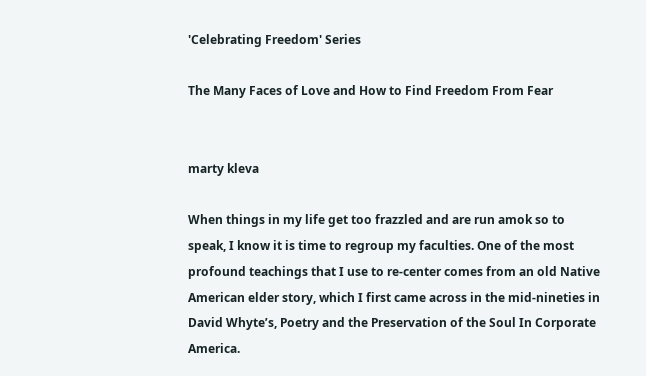'Celebrating Freedom' Series

The Many Faces of Love and How to Find Freedom From Fear


marty kleva

When things in my life get too frazzled and are run amok so to speak, I know it is time to regroup my faculties. One of the most profound teachings that I use to re-center comes from an old Native American elder story, which I first came across in the mid-nineties in David Whyte’s, Poetry and the Preservation of the Soul In Corporate America.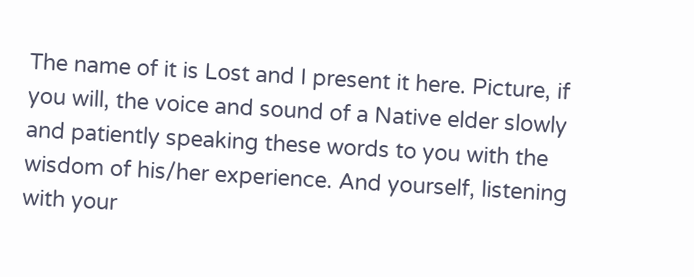The name of it is Lost and I present it here. Picture, if you will, the voice and sound of a Native elder slowly and patiently speaking these words to you with the wisdom of his/her experience. And yourself, listening with your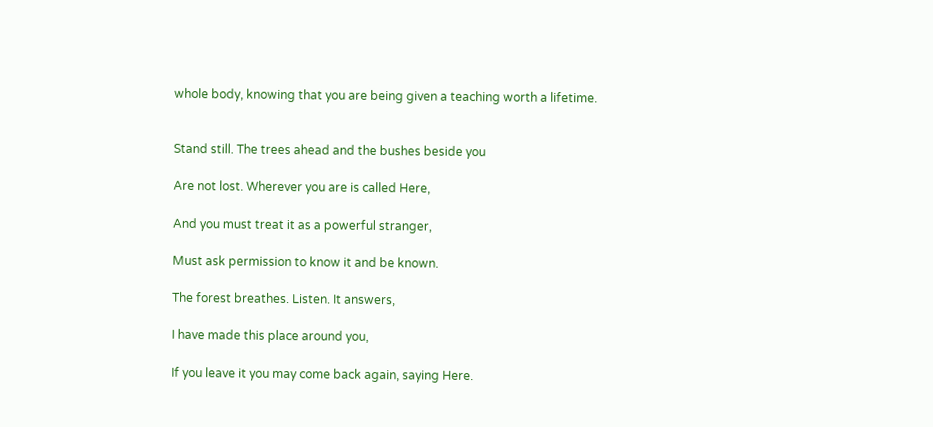whole body, knowing that you are being given a teaching worth a lifetime.


Stand still. The trees ahead and the bushes beside you

Are not lost. Wherever you are is called Here,

And you must treat it as a powerful stranger,

Must ask permission to know it and be known.

The forest breathes. Listen. It answers,

I have made this place around you,

If you leave it you may come back again, saying Here.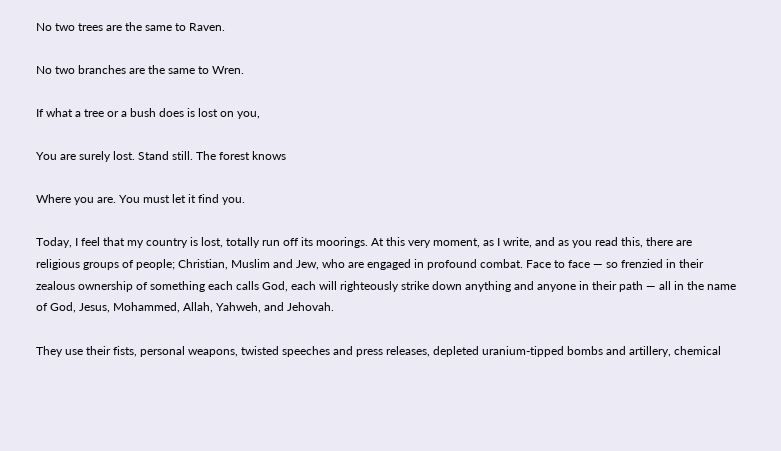No two trees are the same to Raven.

No two branches are the same to Wren.

If what a tree or a bush does is lost on you,

You are surely lost. Stand still. The forest knows

Where you are. You must let it find you.

Today, I feel that my country is lost, totally run off its moorings. At this very moment, as I write, and as you read this, there are religious groups of people; Christian, Muslim and Jew, who are engaged in profound combat. Face to face — so frenzied in their zealous ownership of something each calls God, each will righteously strike down anything and anyone in their path — all in the name of God, Jesus, Mohammed, Allah, Yahweh, and Jehovah.

They use their fists, personal weapons, twisted speeches and press releases, depleted uranium-tipped bombs and artillery, chemical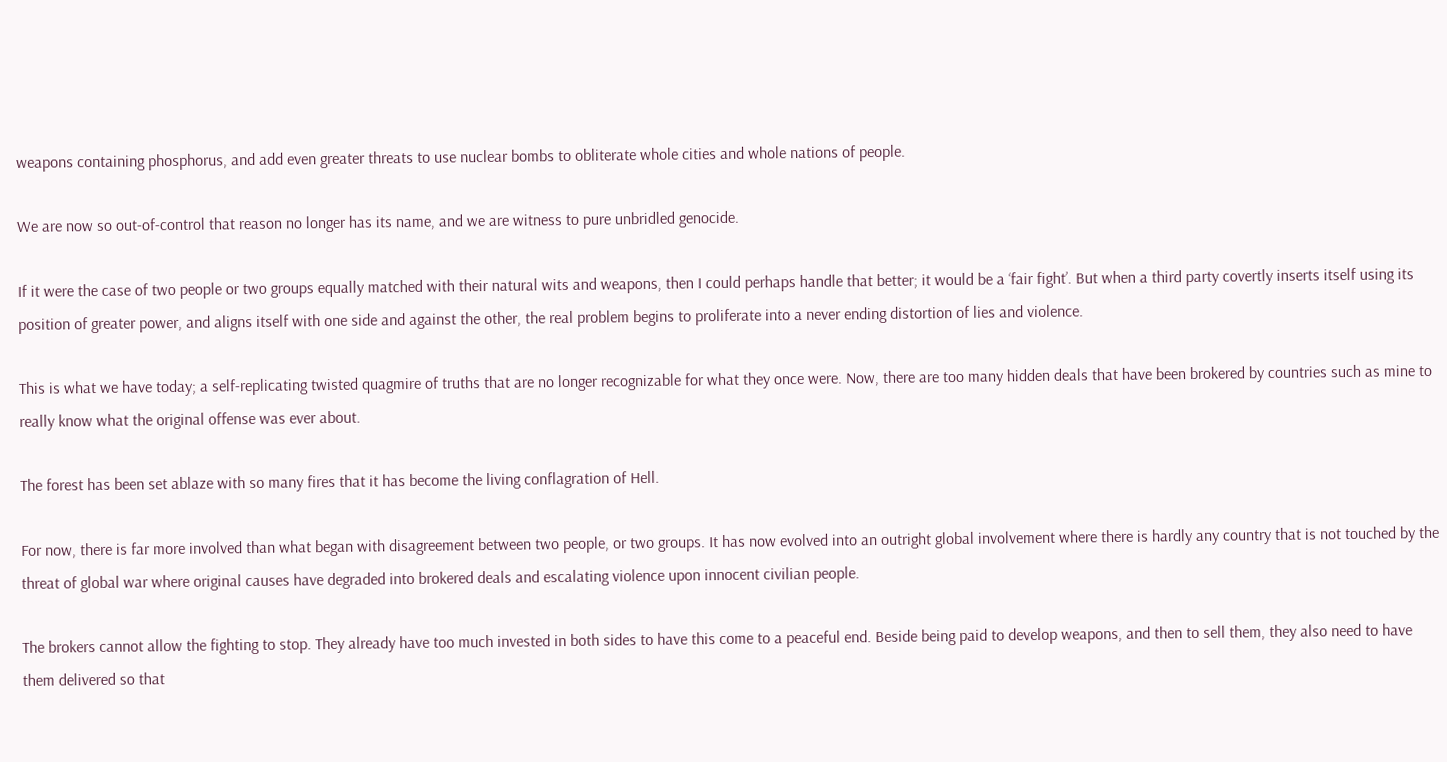weapons containing phosphorus, and add even greater threats to use nuclear bombs to obliterate whole cities and whole nations of people.

We are now so out-of-control that reason no longer has its name, and we are witness to pure unbridled genocide.

If it were the case of two people or two groups equally matched with their natural wits and weapons, then I could perhaps handle that better; it would be a ‘fair fight’. But when a third party covertly inserts itself using its position of greater power, and aligns itself with one side and against the other, the real problem begins to proliferate into a never ending distortion of lies and violence.

This is what we have today; a self-replicating twisted quagmire of truths that are no longer recognizable for what they once were. Now, there are too many hidden deals that have been brokered by countries such as mine to really know what the original offense was ever about.

The forest has been set ablaze with so many fires that it has become the living conflagration of Hell.

For now, there is far more involved than what began with disagreement between two people, or two groups. It has now evolved into an outright global involvement where there is hardly any country that is not touched by the threat of global war where original causes have degraded into brokered deals and escalating violence upon innocent civilian people.

The brokers cannot allow the fighting to stop. They already have too much invested in both sides to have this come to a peaceful end. Beside being paid to develop weapons, and then to sell them, they also need to have them delivered so that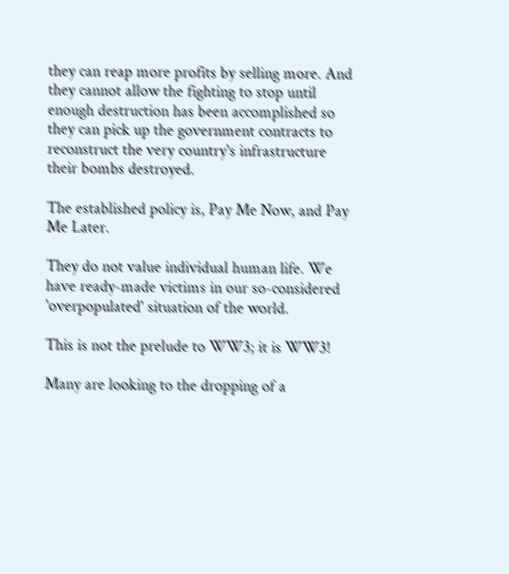they can reap more profits by selling more. And they cannot allow the fighting to stop until enough destruction has been accomplished so they can pick up the government contracts to reconstruct the very country's infrastructure their bombs destroyed.

The established policy is, Pay Me Now, and Pay Me Later.

They do not value individual human life. We have ready-made victims in our so-considered 'overpopulated' situation of the world.

This is not the prelude to WW3; it is WW3!

Many are looking to the dropping of a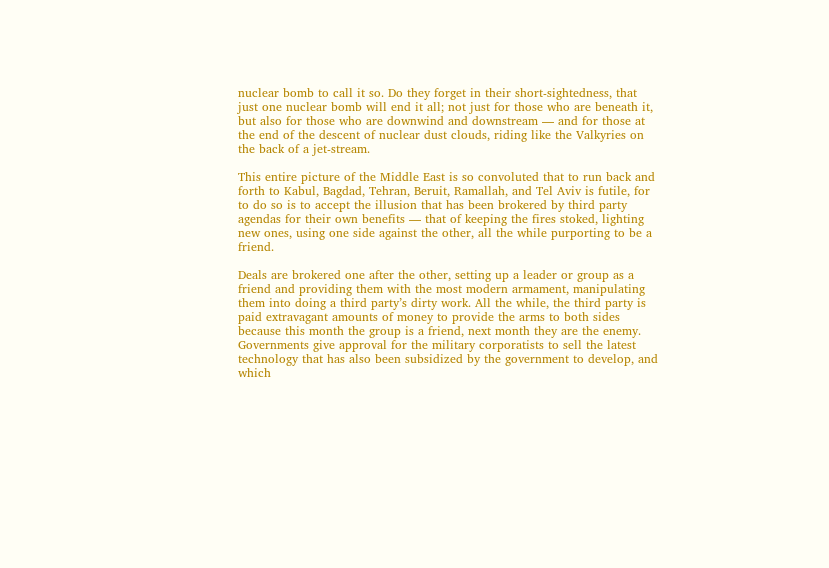nuclear bomb to call it so. Do they forget in their short-sightedness, that just one nuclear bomb will end it all; not just for those who are beneath it, but also for those who are downwind and downstream — and for those at the end of the descent of nuclear dust clouds, riding like the Valkyries on the back of a jet-stream.

This entire picture of the Middle East is so convoluted that to run back and forth to Kabul, Bagdad, Tehran, Beruit, Ramallah, and Tel Aviv is futile, for to do so is to accept the illusion that has been brokered by third party agendas for their own benefits — that of keeping the fires stoked, lighting new ones, using one side against the other, all the while purporting to be a friend.

Deals are brokered one after the other, setting up a leader or group as a friend and providing them with the most modern armament, manipulating them into doing a third party’s dirty work. All the while, the third party is paid extravagant amounts of money to provide the arms to both sides because this month the group is a friend, next month they are the enemy. Governments give approval for the military corporatists to sell the latest technology that has also been subsidized by the government to develop, and which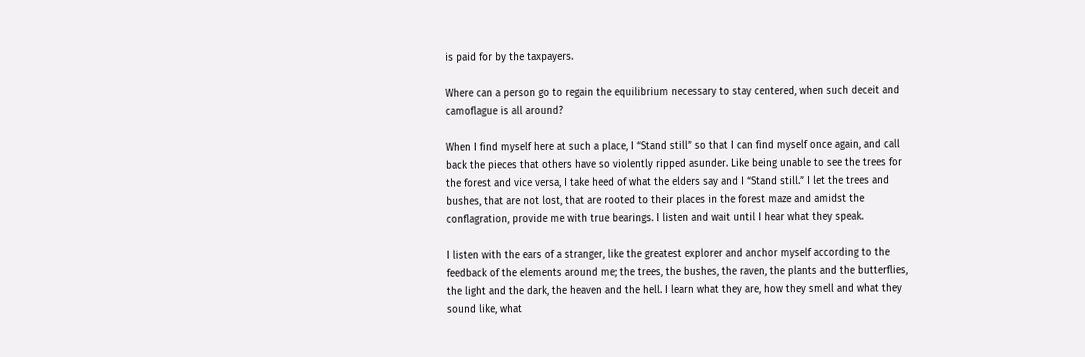is paid for by the taxpayers.

Where can a person go to regain the equilibrium necessary to stay centered, when such deceit and camoflague is all around?

When I find myself here at such a place, I “Stand still” so that I can find myself once again, and call back the pieces that others have so violently ripped asunder. Like being unable to see the trees for the forest and vice versa, I take heed of what the elders say and I “Stand still.” I let the trees and bushes, that are not lost, that are rooted to their places in the forest maze and amidst the conflagration, provide me with true bearings. I listen and wait until I hear what they speak.

I listen with the ears of a stranger, like the greatest explorer and anchor myself according to the feedback of the elements around me; the trees, the bushes, the raven, the plants and the butterflies, the light and the dark, the heaven and the hell. I learn what they are, how they smell and what they sound like, what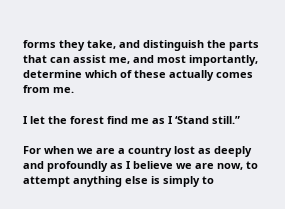forms they take, and distinguish the parts that can assist me, and most importantly, determine which of these actually comes from me.

I let the forest find me as I ‘Stand still.”

For when we are a country lost as deeply and profoundly as I believe we are now, to attempt anything else is simply to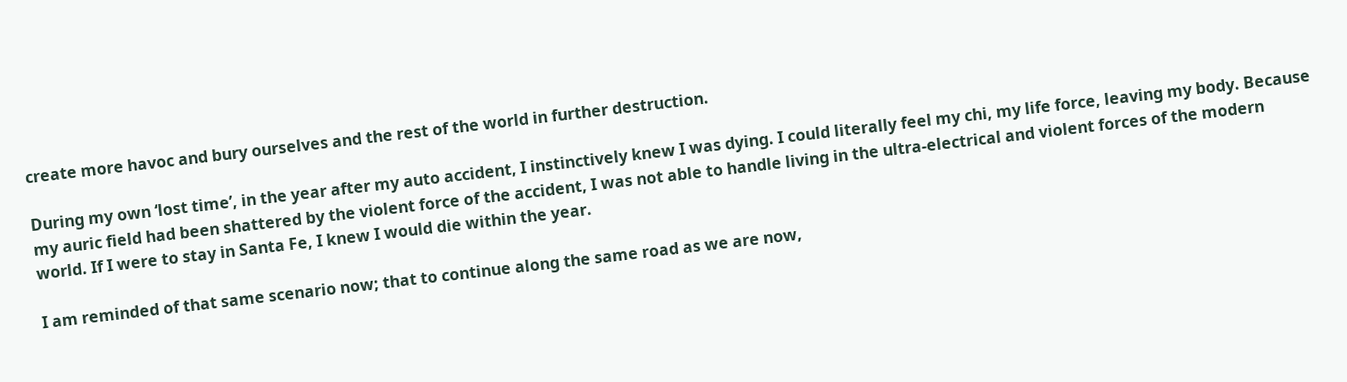create more havoc and bury ourselves and the rest of the world in further destruction.

During my own ‘lost time’, in the year after my auto accident, I instinctively knew I was dying. I could literally feel my chi, my life force, leaving my body. Because my auric field had been shattered by the violent force of the accident, I was not able to handle living in the ultra-electrical and violent forces of the modern world. If I were to stay in Santa Fe, I knew I would die within the year.

I am reminded of that same scenario now; that to continue along the same road as we are now,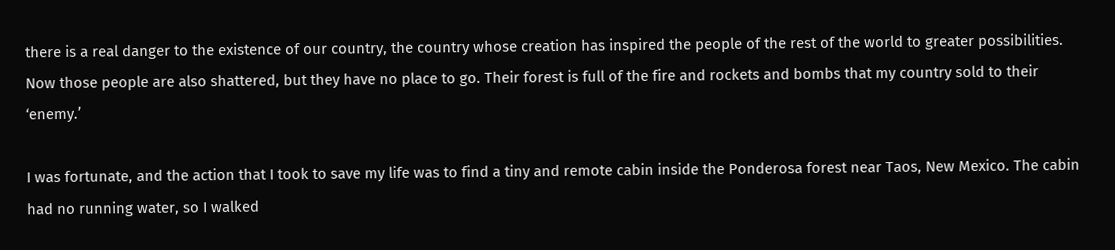there is a real danger to the existence of our country, the country whose creation has inspired the people of the rest of the world to greater possibilities. Now those people are also shattered, but they have no place to go. Their forest is full of the fire and rockets and bombs that my country sold to their ‘enemy.’

I was fortunate, and the action that I took to save my life was to find a tiny and remote cabin inside the Ponderosa forest near Taos, New Mexico. The cabin had no running water, so I walked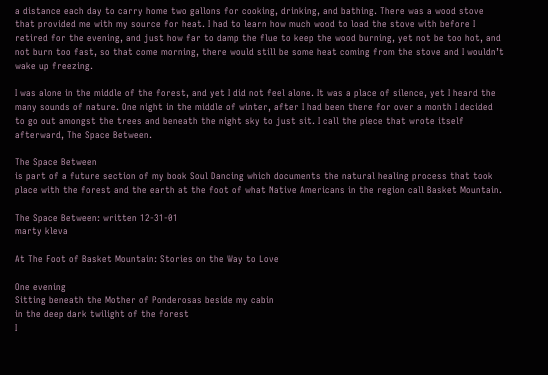a distance each day to carry home two gallons for cooking, drinking, and bathing. There was a wood stove that provided me with my source for heat. I had to learn how much wood to load the stove with before I retired for the evening, and just how far to damp the flue to keep the wood burning, yet not be too hot, and not burn too fast, so that come morning, there would still be some heat coming from the stove and I wouldn’t wake up freezing.

I was alone in the middle of the forest, and yet I did not feel alone. It was a place of silence, yet I heard the many sounds of nature. One night in the middle of winter, after I had been there for over a month I decided to go out amongst the trees and beneath the night sky to just sit. I call the piece that wrote itself afterward, The Space Between.

The Space Between
is part of a future section of my book Soul Dancing which documents the natural healing process that took place with the forest and the earth at the foot of what Native Americans in the region call Basket Mountain.

The Space Between: written 12-31-01
marty kleva

At The Foot of Basket Mountain: Stories on the Way to Love

One evening
Sitting beneath the Mother of Ponderosas beside my cabin
in the deep dark twilight of the forest
I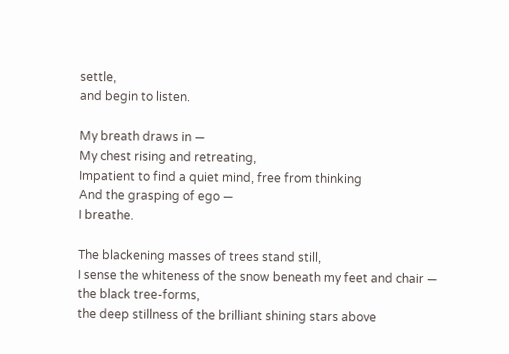settle,
and begin to listen.

My breath draws in —
My chest rising and retreating,
Impatient to find a quiet mind, free from thinking
And the grasping of ego —
I breathe.

The blackening masses of trees stand still,
I sense the whiteness of the snow beneath my feet and chair —
the black tree-forms,
the deep stillness of the brilliant shining stars above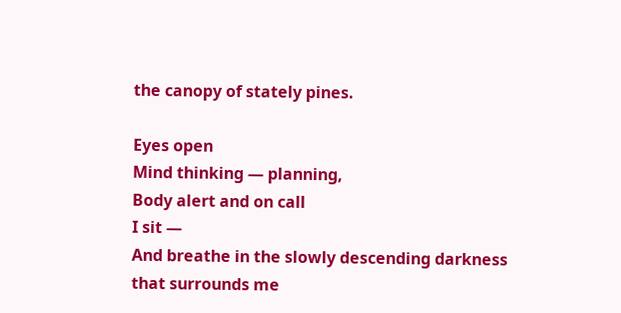the canopy of stately pines.

Eyes open
Mind thinking — planning,
Body alert and on call
I sit —
And breathe in the slowly descending darkness
that surrounds me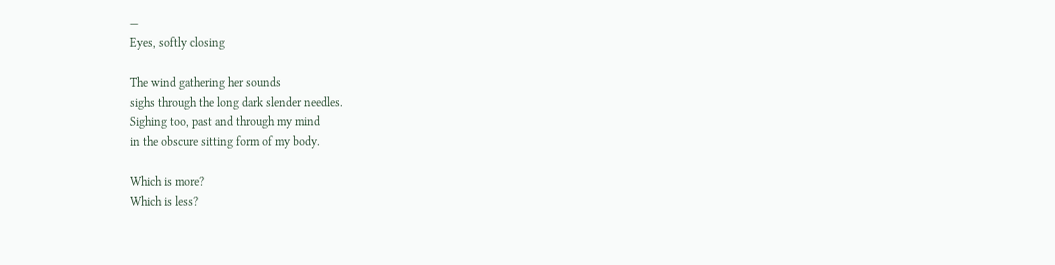—
Eyes, softly closing

The wind gathering her sounds
sighs through the long dark slender needles.
Sighing too, past and through my mind
in the obscure sitting form of my body.

Which is more?
Which is less?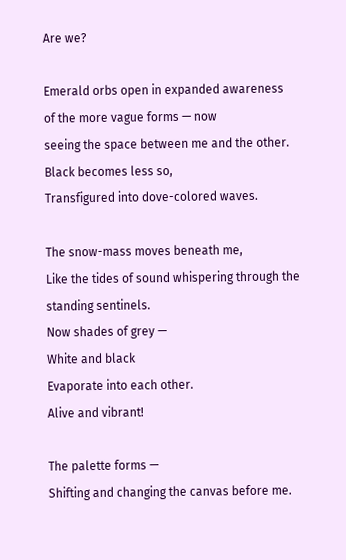Are we?

Emerald orbs open in expanded awareness
of the more vague forms — now
seeing the space between me and the other.
Black becomes less so,
Transfigured into dove-colored waves.

The snow-mass moves beneath me,
Like the tides of sound whispering through the standing sentinels.
Now shades of grey —
White and black
Evaporate into each other.
Alive and vibrant!

The palette forms —
Shifting and changing the canvas before me.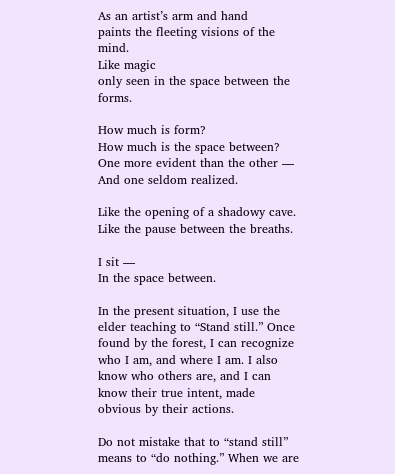As an artist’s arm and hand
paints the fleeting visions of the mind.
Like magic
only seen in the space between the forms.

How much is form?
How much is the space between?
One more evident than the other —
And one seldom realized.

Like the opening of a shadowy cave.
Like the pause between the breaths.

I sit —
In the space between.

In the present situation, I use the elder teaching to “Stand still.” Once found by the forest, I can recognize who I am, and where I am. I also know who others are, and I can know their true intent, made obvious by their actions.

Do not mistake that to “stand still” means to “do nothing.” When we are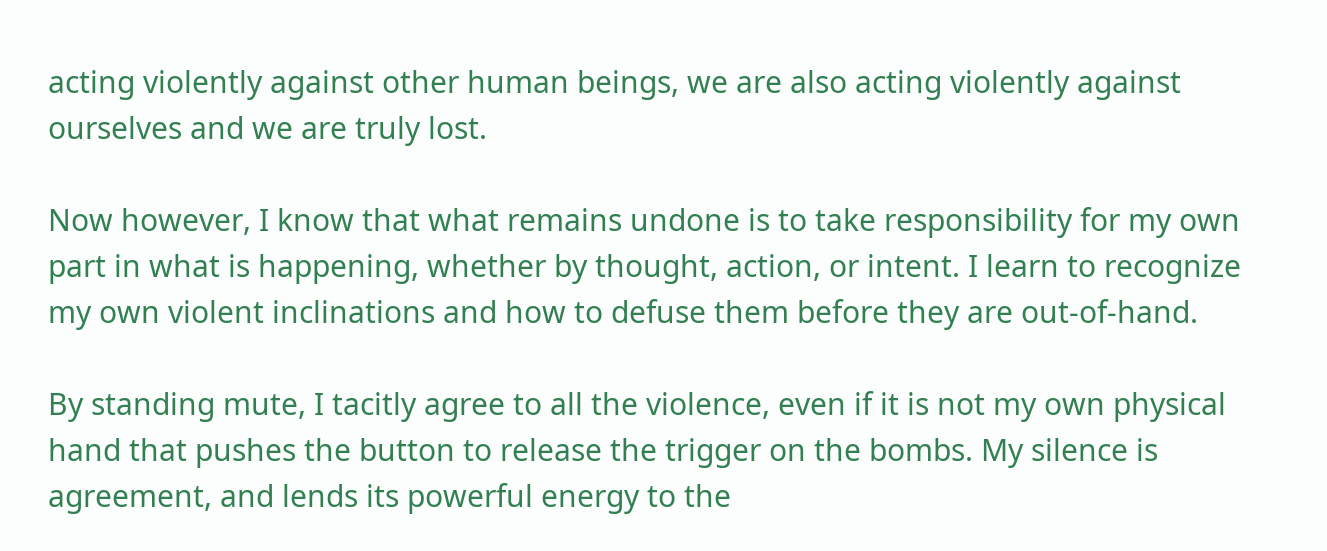acting violently against other human beings, we are also acting violently against ourselves and we are truly lost.

Now however, I know that what remains undone is to take responsibility for my own part in what is happening, whether by thought, action, or intent. I learn to recognize my own violent inclinations and how to defuse them before they are out-of-hand.

By standing mute, I tacitly agree to all the violence, even if it is not my own physical hand that pushes the button to release the trigger on the bombs. My silence is agreement, and lends its powerful energy to the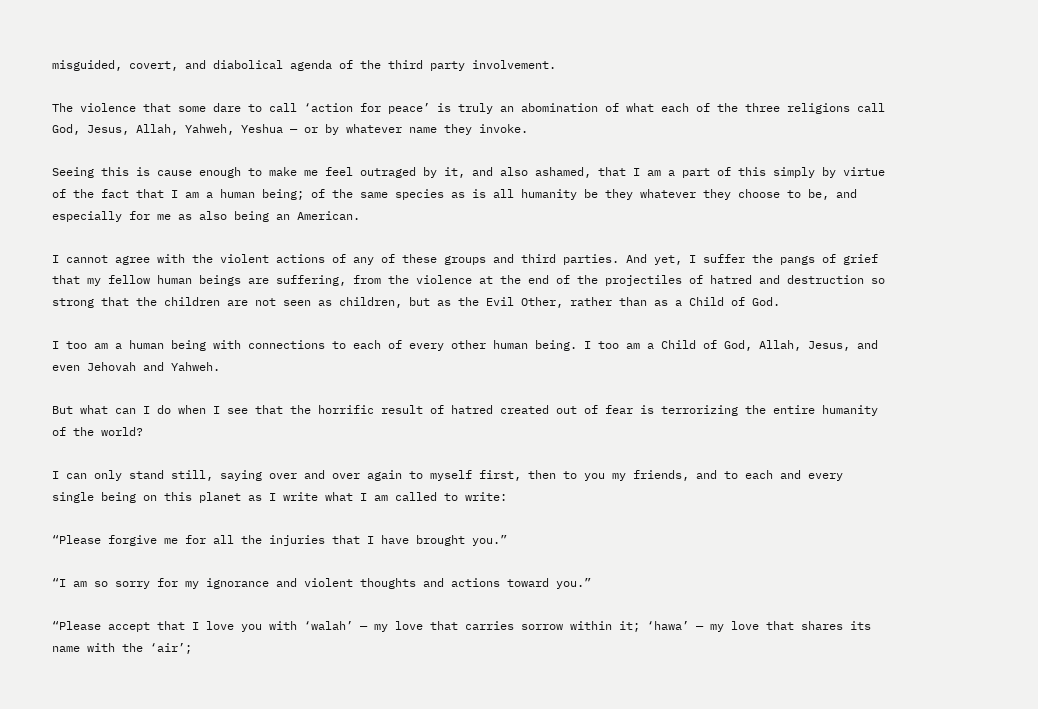misguided, covert, and diabolical agenda of the third party involvement.

The violence that some dare to call ‘action for peace’ is truly an abomination of what each of the three religions call God, Jesus, Allah, Yahweh, Yeshua — or by whatever name they invoke.

Seeing this is cause enough to make me feel outraged by it, and also ashamed, that I am a part of this simply by virtue of the fact that I am a human being; of the same species as is all humanity be they whatever they choose to be, and especially for me as also being an American.

I cannot agree with the violent actions of any of these groups and third parties. And yet, I suffer the pangs of grief that my fellow human beings are suffering, from the violence at the end of the projectiles of hatred and destruction so strong that the children are not seen as children, but as the Evil Other, rather than as a Child of God.

I too am a human being with connections to each of every other human being. I too am a Child of God, Allah, Jesus, and even Jehovah and Yahweh.

But what can I do when I see that the horrific result of hatred created out of fear is terrorizing the entire humanity of the world?

I can only stand still, saying over and over again to myself first, then to you my friends, and to each and every single being on this planet as I write what I am called to write:

“Please forgive me for all the injuries that I have brought you.”

“I am so sorry for my ignorance and violent thoughts and actions toward you.”

“Please accept that I love you with ‘walah’ — my love that carries sorrow within it; ‘hawa’ — my love that shares its name with the ‘air’;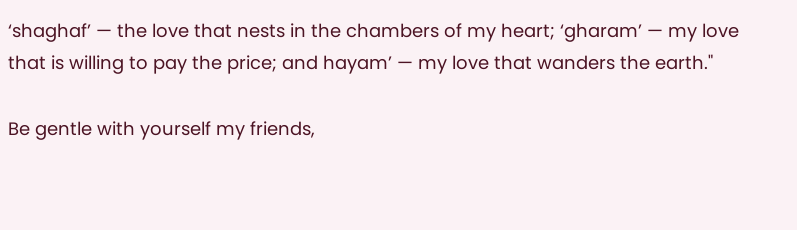‘shaghaf’ — the love that nests in the chambers of my heart; ‘gharam’ — my love that is willing to pay the price; and hayam’ — my love that wanders the earth."

Be gentle with yourself my friends,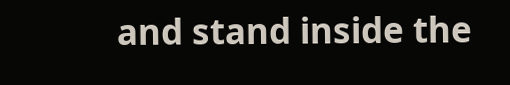and stand inside the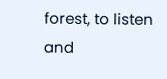forest, to listen and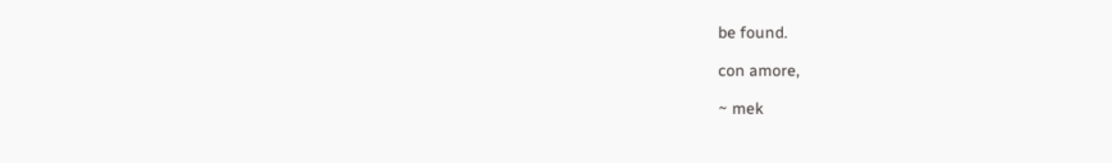be found.

con amore,

~ mek